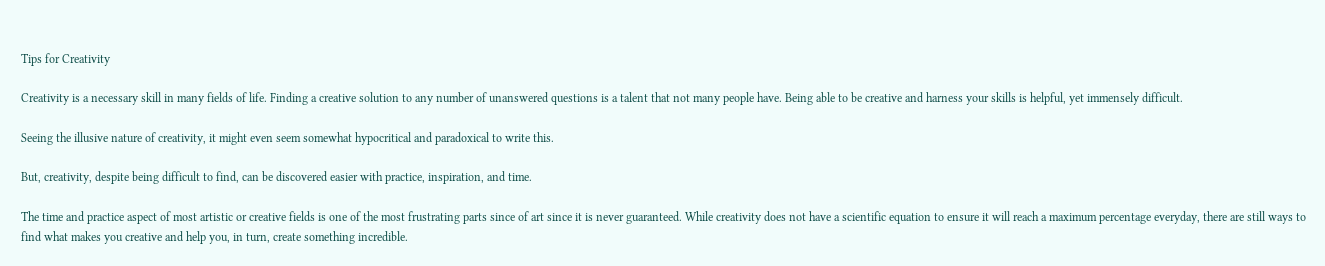Tips for Creativity

Creativity is a necessary skill in many fields of life. Finding a creative solution to any number of unanswered questions is a talent that not many people have. Being able to be creative and harness your skills is helpful, yet immensely difficult.

Seeing the illusive nature of creativity, it might even seem somewhat hypocritical and paradoxical to write this.

But, creativity, despite being difficult to find, can be discovered easier with practice, inspiration, and time.

The time and practice aspect of most artistic or creative fields is one of the most frustrating parts since of art since it is never guaranteed. While creativity does not have a scientific equation to ensure it will reach a maximum percentage everyday, there are still ways to find what makes you creative and help you, in turn, create something incredible.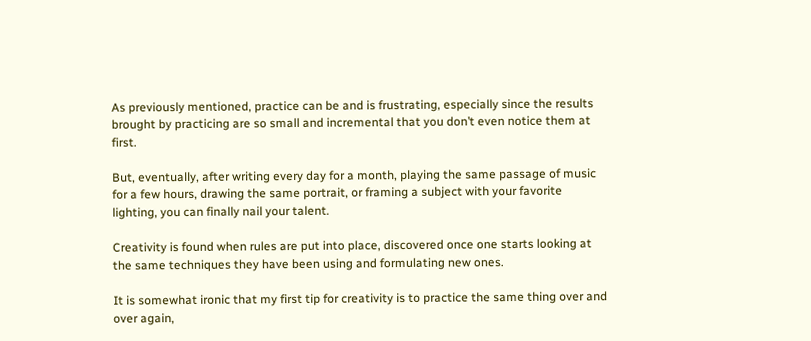As previously mentioned, practice can be and is frustrating, especially since the results brought by practicing are so small and incremental that you don’t even notice them at first.

But, eventually, after writing every day for a month, playing the same passage of music for a few hours, drawing the same portrait, or framing a subject with your favorite lighting, you can finally nail your talent.

Creativity is found when rules are put into place, discovered once one starts looking at the same techniques they have been using and formulating new ones.

It is somewhat ironic that my first tip for creativity is to practice the same thing over and over again,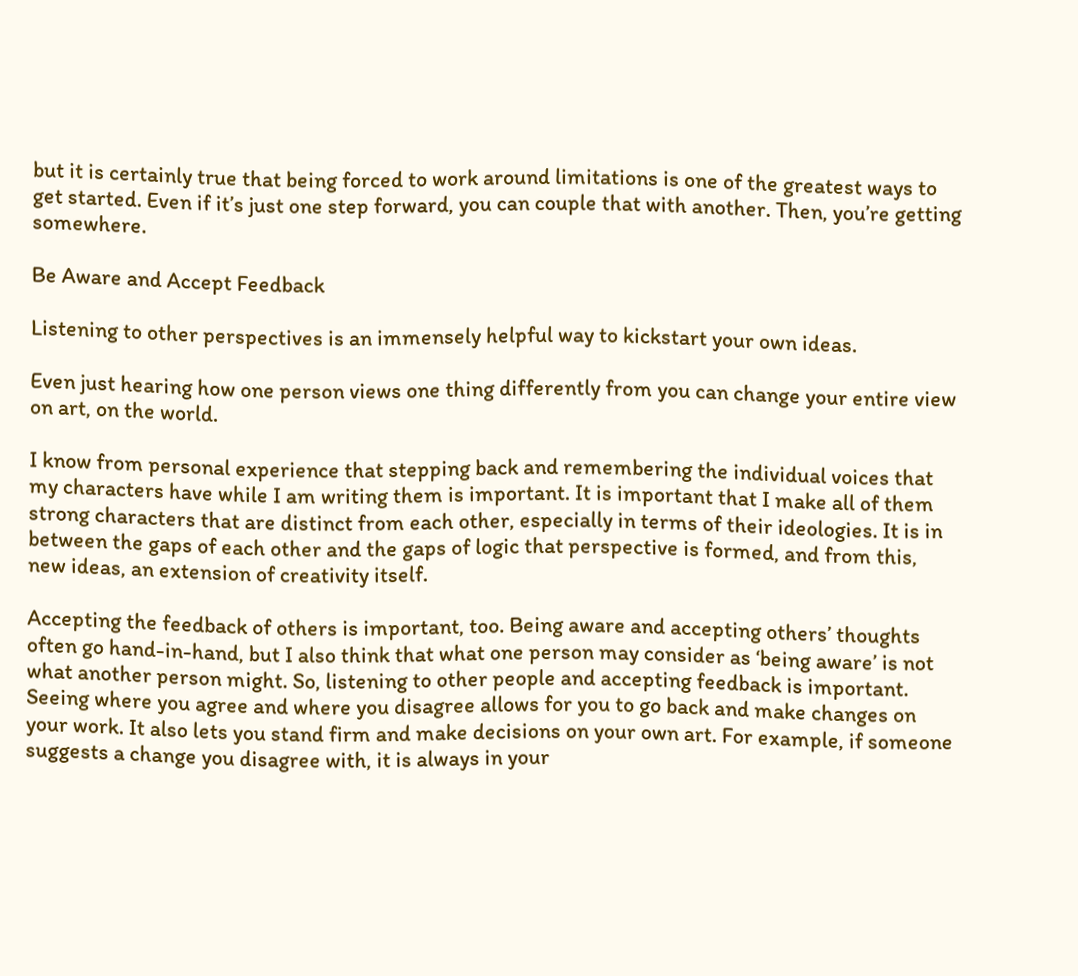but it is certainly true that being forced to work around limitations is one of the greatest ways to get started. Even if it’s just one step forward, you can couple that with another. Then, you’re getting somewhere.

Be Aware and Accept Feedback

Listening to other perspectives is an immensely helpful way to kickstart your own ideas.

Even just hearing how one person views one thing differently from you can change your entire view on art, on the world.

I know from personal experience that stepping back and remembering the individual voices that my characters have while I am writing them is important. It is important that I make all of them strong characters that are distinct from each other, especially in terms of their ideologies. It is in between the gaps of each other and the gaps of logic that perspective is formed, and from this, new ideas, an extension of creativity itself.

Accepting the feedback of others is important, too. Being aware and accepting others’ thoughts often go hand-in-hand, but I also think that what one person may consider as ‘being aware’ is not what another person might. So, listening to other people and accepting feedback is important. Seeing where you agree and where you disagree allows for you to go back and make changes on your work. It also lets you stand firm and make decisions on your own art. For example, if someone suggests a change you disagree with, it is always in your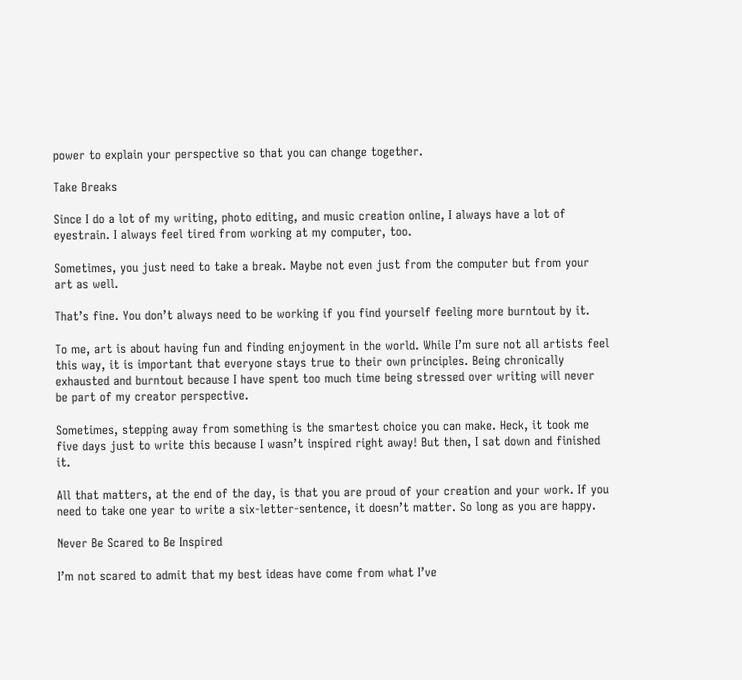power to explain your perspective so that you can change together.

Take Breaks

Since I do a lot of my writing, photo editing, and music creation online, I always have a lot of eyestrain. I always feel tired from working at my computer, too.

Sometimes, you just need to take a break. Maybe not even just from the computer but from your art as well.

That’s fine. You don’t always need to be working if you find yourself feeling more burntout by it.

To me, art is about having fun and finding enjoyment in the world. While I’m sure not all artists feel this way, it is important that everyone stays true to their own principles. Being chronically exhausted and burntout because I have spent too much time being stressed over writing will never be part of my creator perspective.

Sometimes, stepping away from something is the smartest choice you can make. Heck, it took me five days just to write this because I wasn’t inspired right away! But then, I sat down and finished it.

All that matters, at the end of the day, is that you are proud of your creation and your work. If you need to take one year to write a six-letter-sentence, it doesn’t matter. So long as you are happy.

Never Be Scared to Be Inspired

I’m not scared to admit that my best ideas have come from what I’ve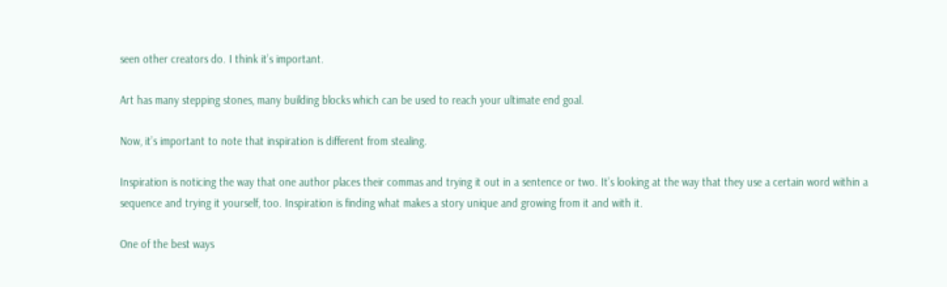seen other creators do. I think it’s important.

Art has many stepping stones, many building blocks which can be used to reach your ultimate end goal.

Now, it’s important to note that inspiration is different from stealing.

Inspiration is noticing the way that one author places their commas and trying it out in a sentence or two. It’s looking at the way that they use a certain word within a sequence and trying it yourself, too. Inspiration is finding what makes a story unique and growing from it and with it.

One of the best ways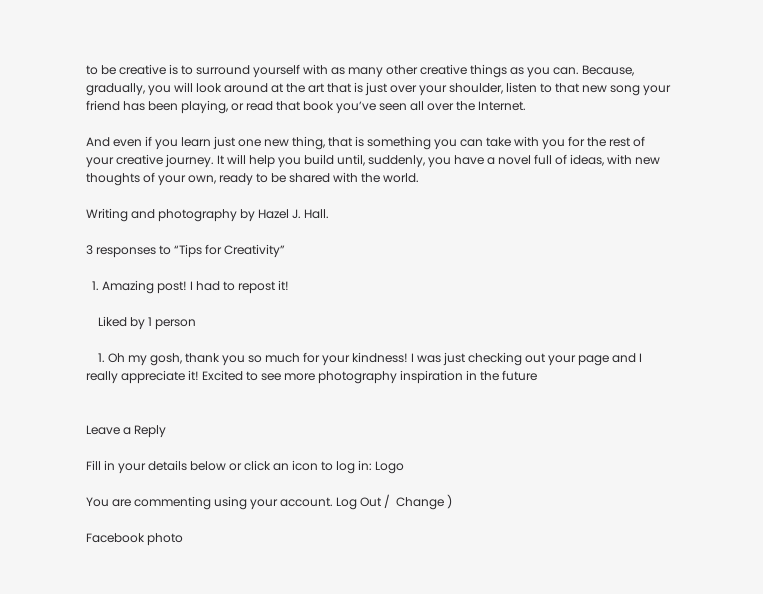to be creative is to surround yourself with as many other creative things as you can. Because, gradually, you will look around at the art that is just over your shoulder, listen to that new song your friend has been playing, or read that book you’ve seen all over the Internet.

And even if you learn just one new thing, that is something you can take with you for the rest of your creative journey. It will help you build until, suddenly, you have a novel full of ideas, with new thoughts of your own, ready to be shared with the world.

Writing and photography by Hazel J. Hall.

3 responses to “Tips for Creativity”

  1. Amazing post! I had to repost it!

    Liked by 1 person

    1. Oh my gosh, thank you so much for your kindness! I was just checking out your page and I really appreciate it! Excited to see more photography inspiration in the future


Leave a Reply

Fill in your details below or click an icon to log in: Logo

You are commenting using your account. Log Out /  Change )

Facebook photo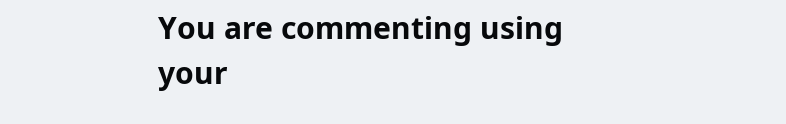You are commenting using your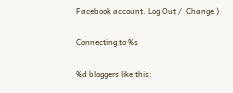Facebook account. Log Out /  Change )

Connecting to %s

%d bloggers like this: